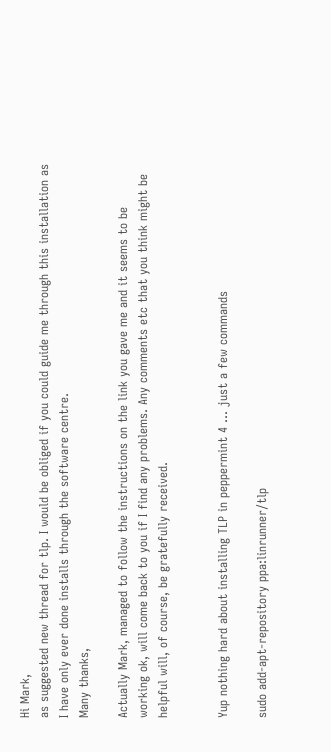Hi Mark,
as suggested new thread for tlp. I would be obliged if you could guide me through this installation as I have only ever done installs through the software centre.
Many thanks,

Actually Mark, managed to follow the instructions on the link you gave me and it seems to be working ok, will come back to you if I find any problems. Any comments etc that you think might be helpful will, of course, be gratefully received.


Yup nothing hard about installing TLP in peppermint 4 … just a few commands

sudo add-apt-repository ppa:linrunner/tlp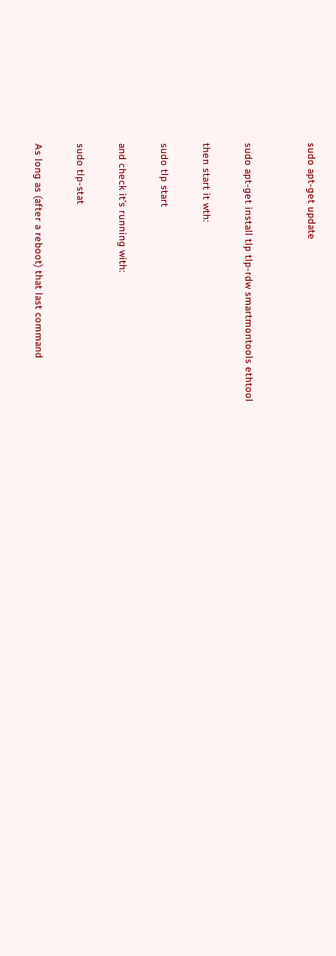sudo apt-get update


sudo apt-get install tlp tlp-rdw smartmontools ethtool

then start it wth:

sudo tlp start

and check it’s running with:

sudo tlp-stat

As long as (after a reboot) that last command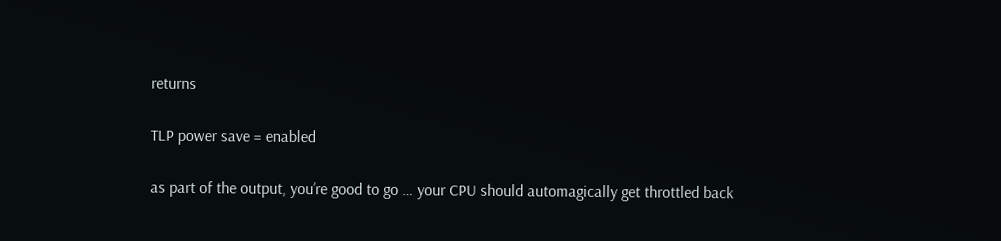returns

TLP power save = enabled

as part of the output, you’re good to go … your CPU should automagically get throttled back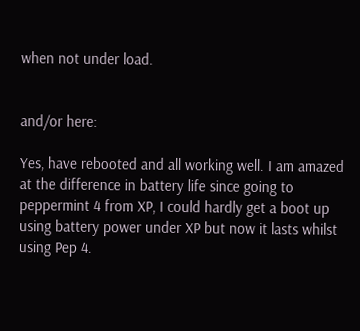when not under load.


and/or here:

Yes, have rebooted and all working well. I am amazed at the difference in battery life since going to peppermint 4 from XP, I could hardly get a boot up using battery power under XP but now it lasts whilst using Pep 4.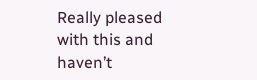Really pleased with this and haven’t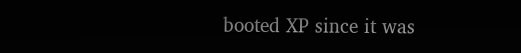booted XP since it was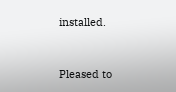installed.


Pleased to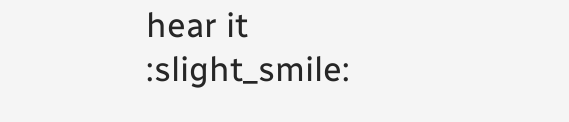hear it :slight_smile: